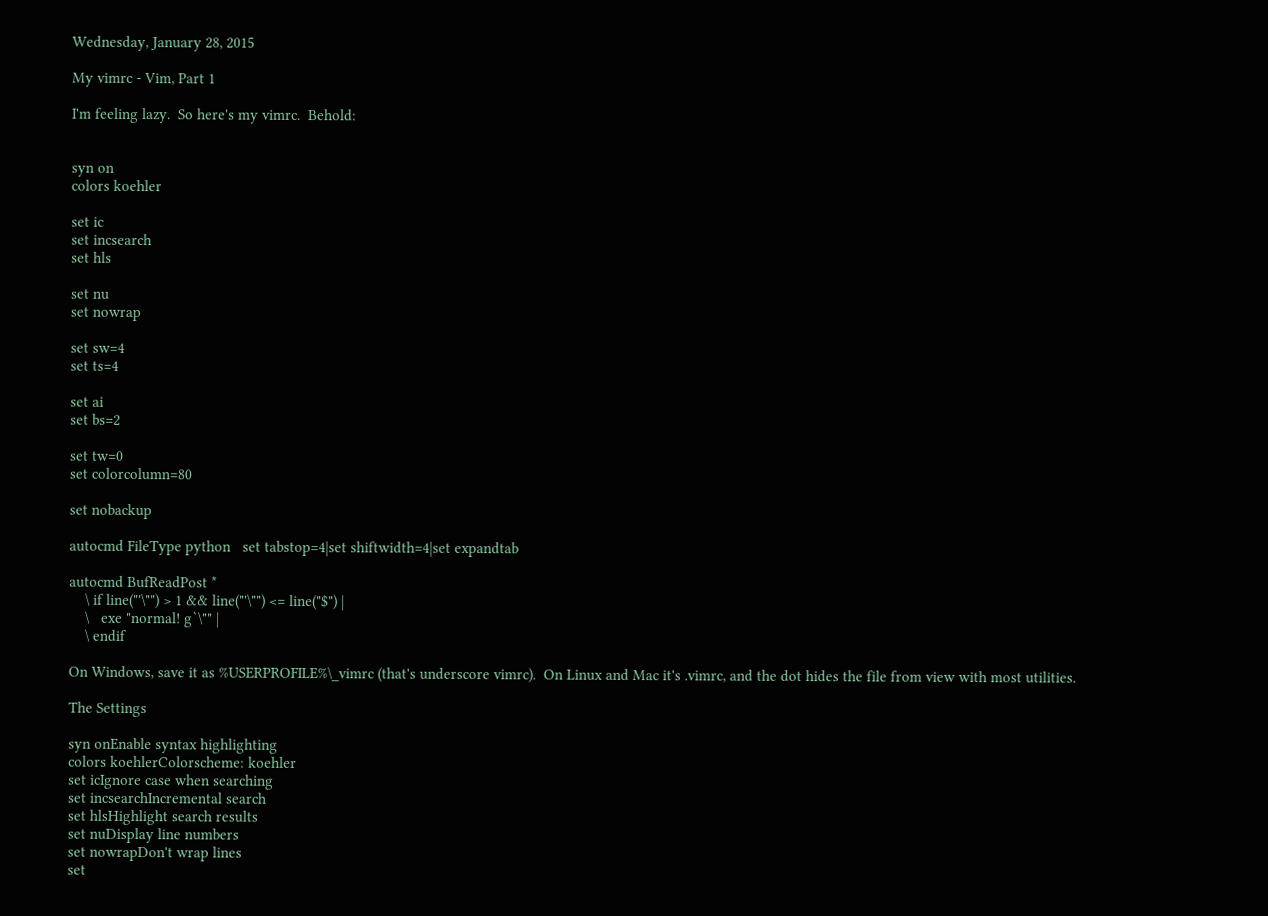Wednesday, January 28, 2015

My vimrc - Vim, Part 1

I'm feeling lazy.  So here's my vimrc.  Behold:


syn on
colors koehler

set ic
set incsearch
set hls

set nu
set nowrap

set sw=4
set ts=4

set ai
set bs=2

set tw=0
set colorcolumn=80

set nobackup

autocmd FileType python   set tabstop=4|set shiftwidth=4|set expandtab

autocmd BufReadPost *
    \ if line("'\"") > 1 && line("'\"") <= line("$") |
    \   exe "normal! g`\"" |
    \ endif

On Windows, save it as %USERPROFILE%\_vimrc (that's underscore vimrc).  On Linux and Mac it's .vimrc, and the dot hides the file from view with most utilities.

The Settings

syn onEnable syntax highlighting
colors koehlerColorscheme: koehler
set icIgnore case when searching
set incsearchIncremental search
set hlsHighlight search results
set nuDisplay line numbers
set nowrapDon't wrap lines
set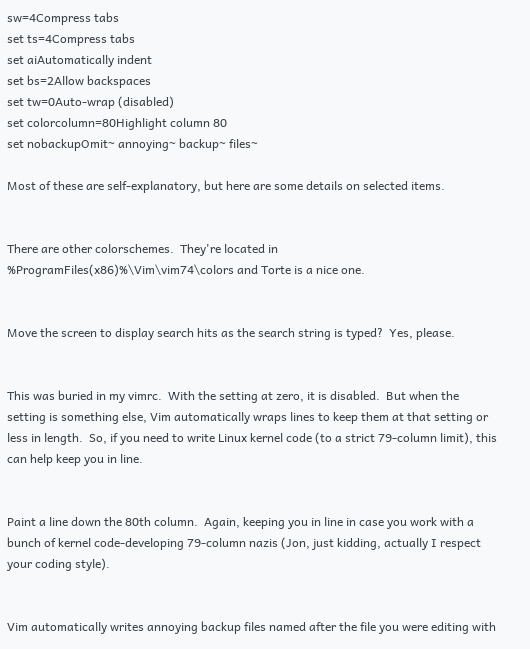sw=4Compress tabs
set ts=4Compress tabs
set aiAutomatically indent
set bs=2Allow backspaces
set tw=0Auto-wrap (disabled)
set colorcolumn=80Highlight column 80
set nobackupOmit~ annoying~ backup~ files~

Most of these are self-explanatory, but here are some details on selected items.


There are other colorschemes.  They're located in %ProgramFiles(x86)%\Vim\vim74\colors and Torte is a nice one.


Move the screen to display search hits as the search string is typed?  Yes, please.


This was buried in my vimrc.  With the setting at zero, it is disabled.  But when the setting is something else, Vim automatically wraps lines to keep them at that setting or less in length.  So, if you need to write Linux kernel code (to a strict 79-column limit), this can help keep you in line.


Paint a line down the 80th column.  Again, keeping you in line in case you work with a bunch of kernel code-developing 79-column nazis (Jon, just kidding, actually I respect your coding style).


Vim automatically writes annoying backup files named after the file you were editing with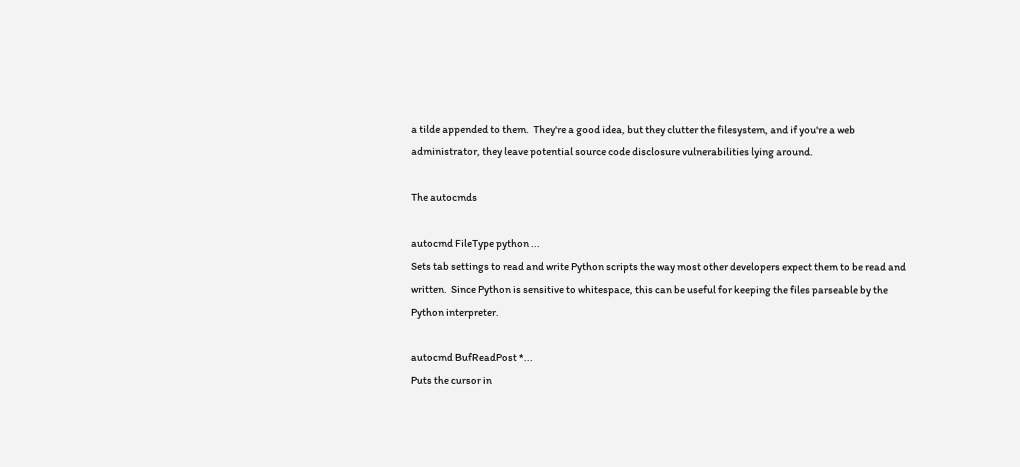a tilde appended to them.  They're a good idea, but they clutter the filesystem, and if you're a web administrator, they leave potential source code disclosure vulnerabilities lying around.

The autocmds

autocmd FileType python ...
Sets tab settings to read and write Python scripts the way most other developers expect them to be read and written.  Since Python is sensitive to whitespace, this can be useful for keeping the files parseable by the Python interpreter.

autocmd BufReadPost *...
Puts the cursor in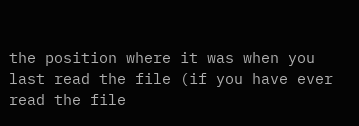the position where it was when you last read the file (if you have ever read the file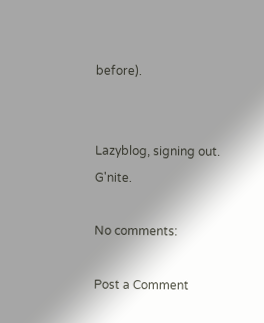before).


Lazyblog, signing out.  G'nite.

No comments:

Post a Comment